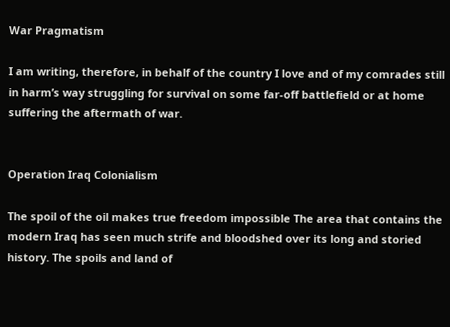War Pragmatism

I am writing, therefore, in behalf of the country I love and of my comrades still in harm’s way struggling for survival on some far-off battlefield or at home suffering the aftermath of war.


Operation Iraq Colonialism

The spoil of the oil makes true freedom impossible The area that contains the modern Iraq has seen much strife and bloodshed over its long and storied history. The spoils and land of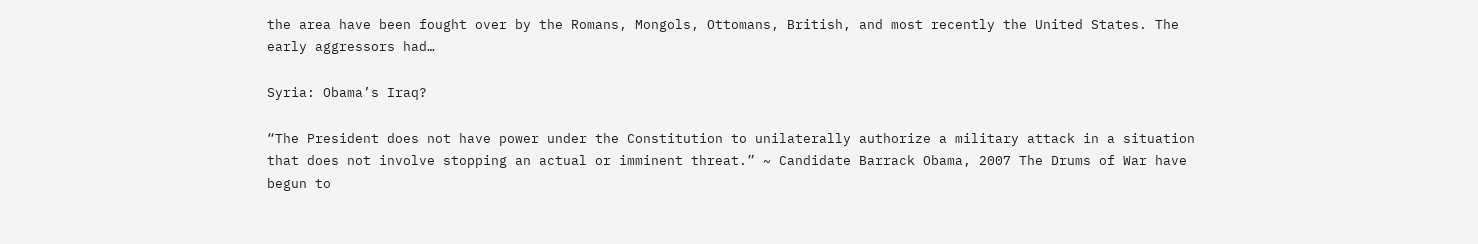the area have been fought over by the Romans, Mongols, Ottomans, British, and most recently the United States. The early aggressors had…

Syria: Obama’s Iraq?

“The President does not have power under the Constitution to unilaterally authorize a military attack in a situation that does not involve stopping an actual or imminent threat.” ~ Candidate Barrack Obama, 2007 The Drums of War have begun to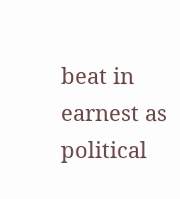beat in earnest as political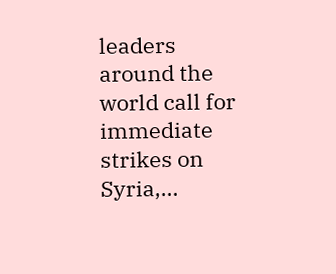leaders around the world call for immediate strikes on Syria,…